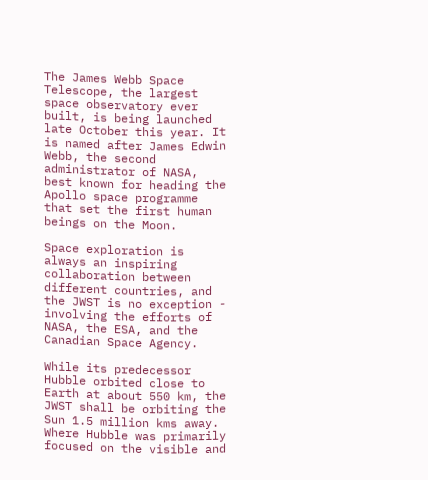The James Webb Space Telescope, the largest space observatory ever built, is being launched late October this year. It is named after James Edwin Webb, the second administrator of NASA, best known for heading the Apollo space programme that set the first human beings on the Moon.

Space exploration is always an inspiring collaboration between different countries, and the JWST is no exception - involving the efforts of NASA, the ESA, and the Canadian Space Agency.

While its predecessor Hubble orbited close to Earth at about 550 km, the JWST shall be orbiting the Sun 1.5 million kms away. Where Hubble was primarily focused on the visible and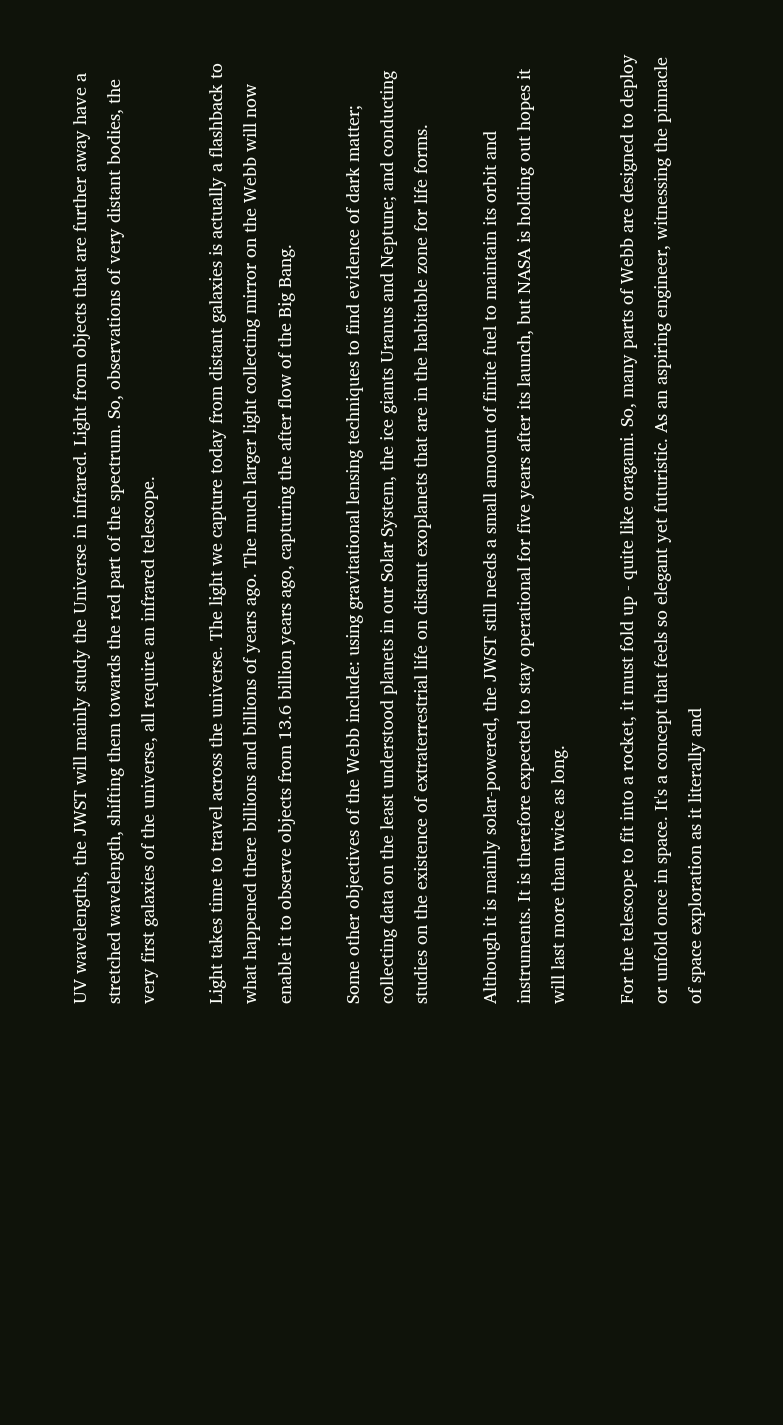UV wavelengths, the JWST will mainly study the Universe in infrared. Light from objects that are further away have a stretched wavelength, shifting them towards the red part of the spectrum. So, observations of very distant bodies, the very first galaxies of the universe, all require an infrared telescope.

Light takes time to travel across the universe. The light we capture today from distant galaxies is actually a flashback to what happened there billions and billions of years ago. The much larger light collecting mirror on the Webb will now enable it to observe objects from 13.6 billion years ago, capturing the after flow of the Big Bang.

Some other objectives of the Webb include: using gravitational lensing techniques to find evidence of dark matter; collecting data on the least understood planets in our Solar System, the ice giants Uranus and Neptune; and conducting studies on the existence of extraterrestrial life on distant exoplanets that are in the habitable zone for life forms.

Although it is mainly solar-powered, the JWST still needs a small amount of finite fuel to maintain its orbit and instruments. It is therefore expected to stay operational for five years after its launch, but NASA is holding out hopes it will last more than twice as long.

For the telescope to fit into a rocket, it must fold up - quite like oragami. So, many parts of Webb are designed to deploy or unfold once in space. It's a concept that feels so elegant yet futuristic. As an aspiring engineer, witnessing the pinnacle of space exploration as it literally and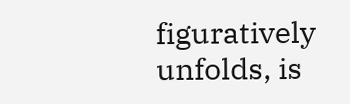figuratively unfolds, is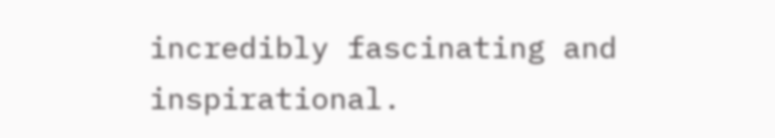incredibly fascinating and inspirational.